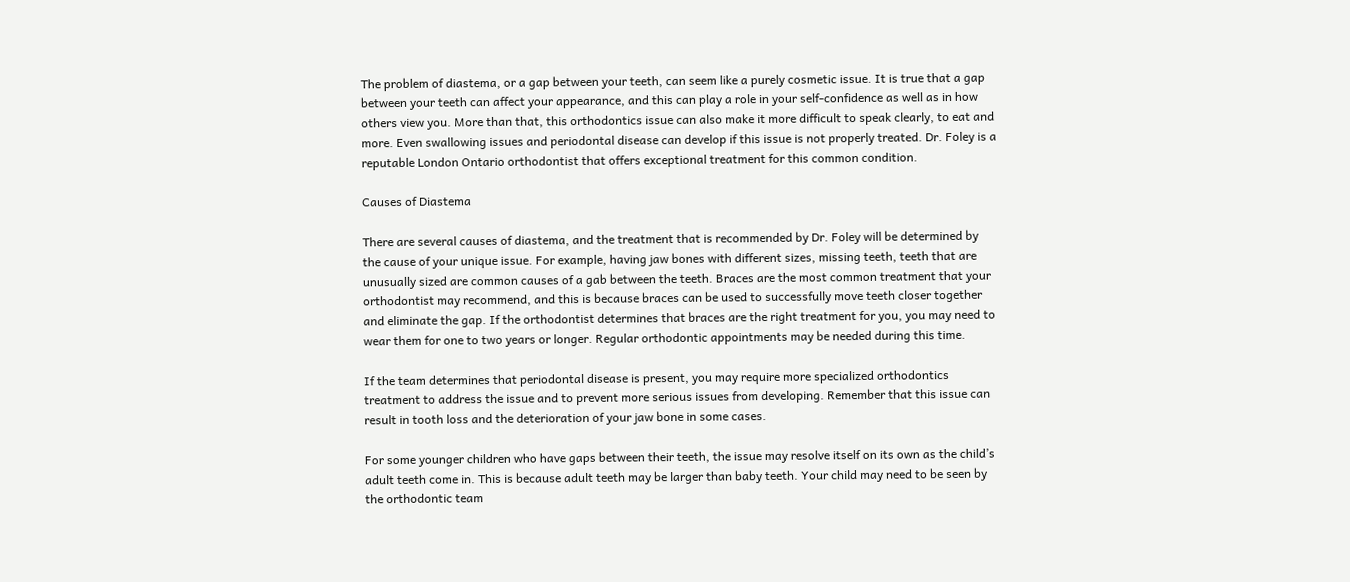The problem of diastema, or a gap between your teeth, can seem like a purely cosmetic issue. It is true that a gap between your teeth can affect your appearance, and this can play a role in your self-confidence as well as in how others view you. More than that, this orthodontics issue can also make it more difficult to speak clearly, to eat and more. Even swallowing issues and periodontal disease can develop if this issue is not properly treated. Dr. Foley is a reputable London Ontario orthodontist that offers exceptional treatment for this common condition.

Causes of Diastema

There are several causes of diastema, and the treatment that is recommended by Dr. Foley will be determined by the cause of your unique issue. For example, having jaw bones with different sizes, missing teeth, teeth that are unusually sized are common causes of a gab between the teeth. Braces are the most common treatment that your orthodontist may recommend, and this is because braces can be used to successfully move teeth closer together and eliminate the gap. If the orthodontist determines that braces are the right treatment for you, you may need to wear them for one to two years or longer. Regular orthodontic appointments may be needed during this time.

If the team determines that periodontal disease is present, you may require more specialized orthodontics treatment to address the issue and to prevent more serious issues from developing. Remember that this issue can result in tooth loss and the deterioration of your jaw bone in some cases.

For some younger children who have gaps between their teeth, the issue may resolve itself on its own as the child’s adult teeth come in. This is because adult teeth may be larger than baby teeth. Your child may need to be seen by the orthodontic team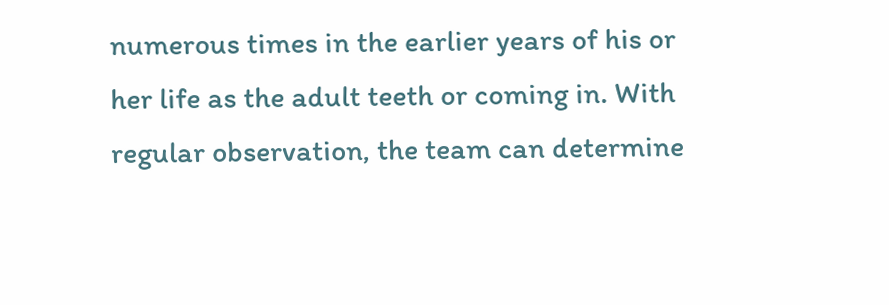numerous times in the earlier years of his or her life as the adult teeth or coming in. With regular observation, the team can determine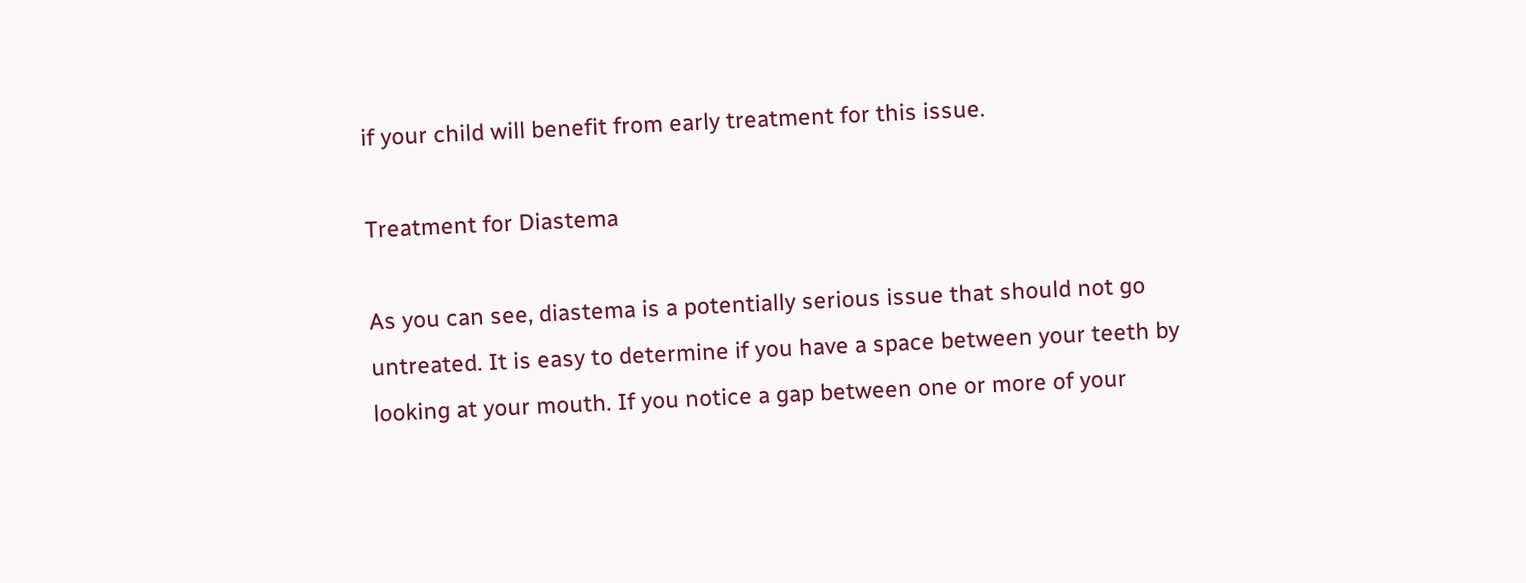if your child will benefit from early treatment for this issue.

Treatment for Diastema

As you can see, diastema is a potentially serious issue that should not go untreated. It is easy to determine if you have a space between your teeth by looking at your mouth. If you notice a gap between one or more of your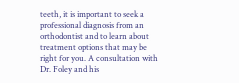teeth, it is important to seek a professional diagnosis from an orthodontist and to learn about treatment options that may be right for you. A consultation with Dr. Foley and his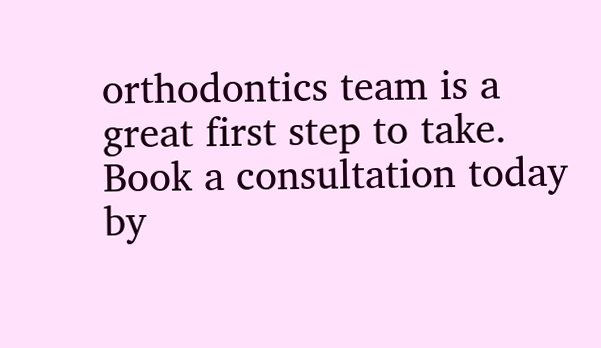orthodontics team is a great first step to take. Book a consultation today by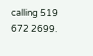calling 519 672 2699.